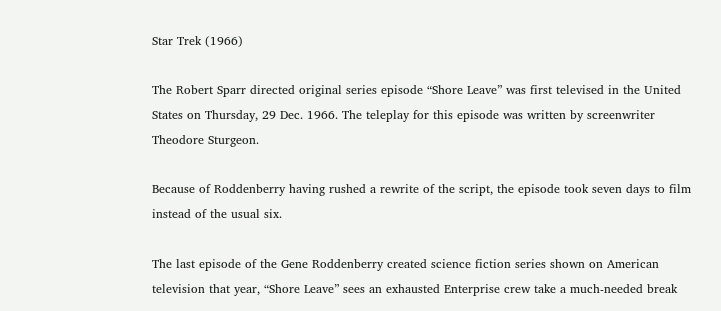Star Trek (1966)

The Robert Sparr directed original series episode “Shore Leave” was first televised in the United States on Thursday, 29 Dec. 1966. The teleplay for this episode was written by screenwriter Theodore Sturgeon.

Because of Roddenberry having rushed a rewrite of the script, the episode took seven days to film instead of the usual six.

The last episode of the Gene Roddenberry created science fiction series shown on American television that year, “Shore Leave” sees an exhausted Enterprise crew take a much-needed break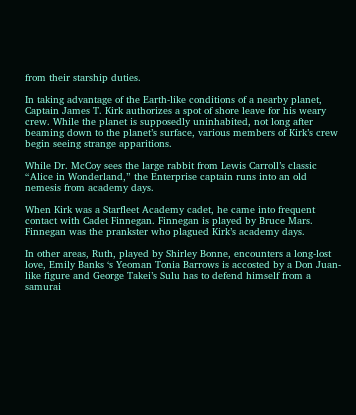from their starship duties.

In taking advantage of the Earth-like conditions of a nearby planet, Captain James T. Kirk authorizes a spot of shore leave for his weary crew. While the planet is supposedly uninhabited, not long after beaming down to the planet’s surface, various members of Kirk’s crew begin seeing strange apparitions.

While Dr. McCoy sees the large rabbit from Lewis Carroll’s classic “Alice in Wonderland,” the Enterprise captain runs into an old nemesis from academy days.

When Kirk was a Starfleet Academy cadet, he came into frequent contact with Cadet Finnegan. Finnegan is played by Bruce Mars. Finnegan was the prankster who plagued Kirk’s academy days.

In other areas, Ruth, played by Shirley Bonne, encounters a long-lost love, Emily Banks ‘s Yeoman Tonia Barrows is accosted by a Don Juan-like figure and George Takei’s Sulu has to defend himself from a samurai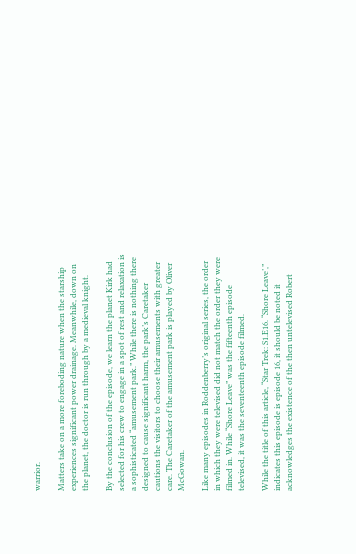warrior.

Matters take on a more foreboding nature when the starship experiences significant power drainage. Meanwhile, down on the planet, the doctor is run through by a medieval knight.

By the conclusion of the episode, we learn the planet Kirk had selected for his crew to engage in a spot of rest and relaxation is a sophisticated “amusement park.” While there is nothing there designed to cause significant harm, the park’s Caretaker cautions the visitors to choose their amusements with greater care. The Caretaker of the amusement park is played by Oliver McGowan.

Like many episodes in Roddenberry’s original series, the order in which they were televised did not match the order they were filmed in. While “Shore Leave” was the fifteenth episode televised, it was the seventeenth episode filmed.

While the title of this article, “Star Trek: S1.E16. “Shore Leave’,” indicates this episode is episode 16, it should be noted it acknowledges the existence of the then untelevised Robert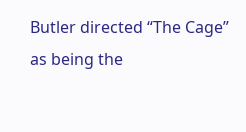Butler directed “The Cage” as being the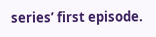series’ first episode.